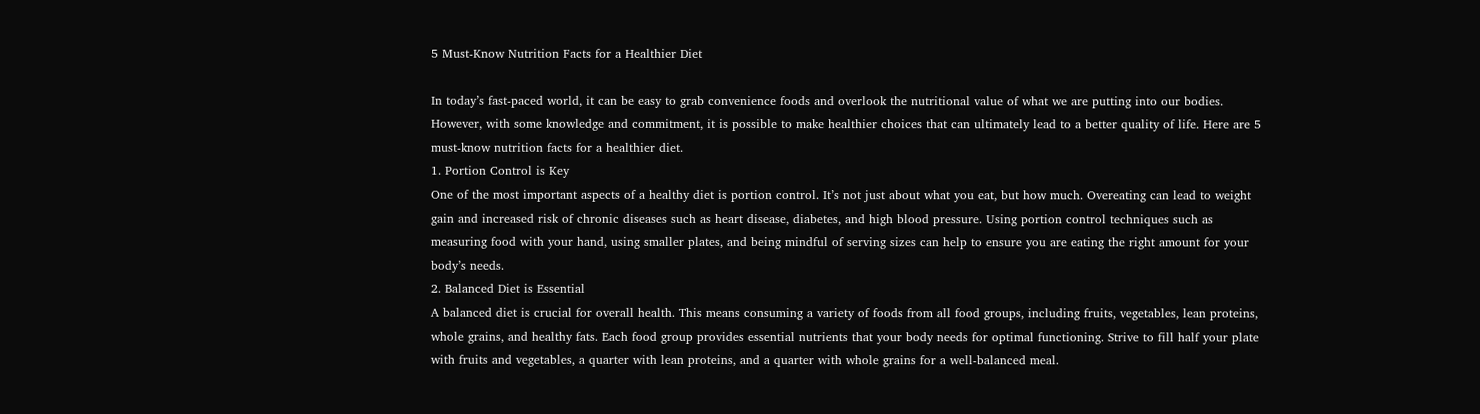5 Must-Know Nutrition Facts for a Healthier Diet

In today’s fast-paced world, it can be easy to grab convenience foods and overlook the nutritional value of what we are putting into our bodies. However, with some knowledge and commitment, it is possible to make healthier choices that can ultimately lead to a better quality of life. Here are 5 must-know nutrition facts for a healthier diet.
1. Portion Control is Key
One of the most important aspects of a healthy diet is portion control. It’s not just about what you eat, but how much. Overeating can lead to weight gain and increased risk of chronic diseases such as heart disease, diabetes, and high blood pressure. Using portion control techniques such as measuring food with your hand, using smaller plates, and being mindful of serving sizes can help to ensure you are eating the right amount for your body’s needs.
2. Balanced Diet is Essential
A balanced diet is crucial for overall health. This means consuming a variety of foods from all food groups, including fruits, vegetables, lean proteins, whole grains, and healthy fats. Each food group provides essential nutrients that your body needs for optimal functioning. Strive to fill half your plate with fruits and vegetables, a quarter with lean proteins, and a quarter with whole grains for a well-balanced meal.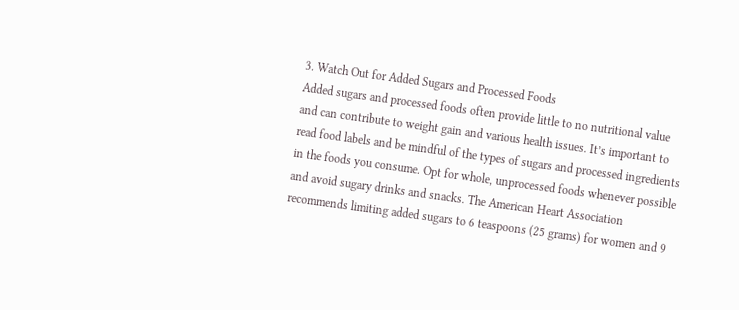3. Watch Out for Added Sugars and Processed Foods
Added sugars and processed foods often provide little to no nutritional value and can contribute to weight gain and various health issues. It’s important to read food labels and be mindful of the types of sugars and processed ingredients in the foods you consume. Opt for whole, unprocessed foods whenever possible and avoid sugary drinks and snacks. The American Heart Association recommends limiting added sugars to 6 teaspoons (25 grams) for women and 9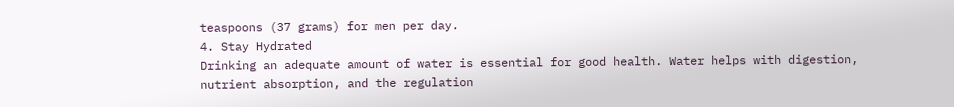teaspoons (37 grams) for men per day.
4. Stay Hydrated
Drinking an adequate amount of water is essential for good health. Water helps with digestion, nutrient absorption, and the regulation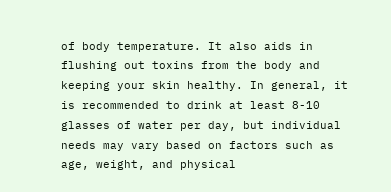of body temperature. It also aids in flushing out toxins from the body and keeping your skin healthy. In general, it is recommended to drink at least 8-10 glasses of water per day, but individual needs may vary based on factors such as age, weight, and physical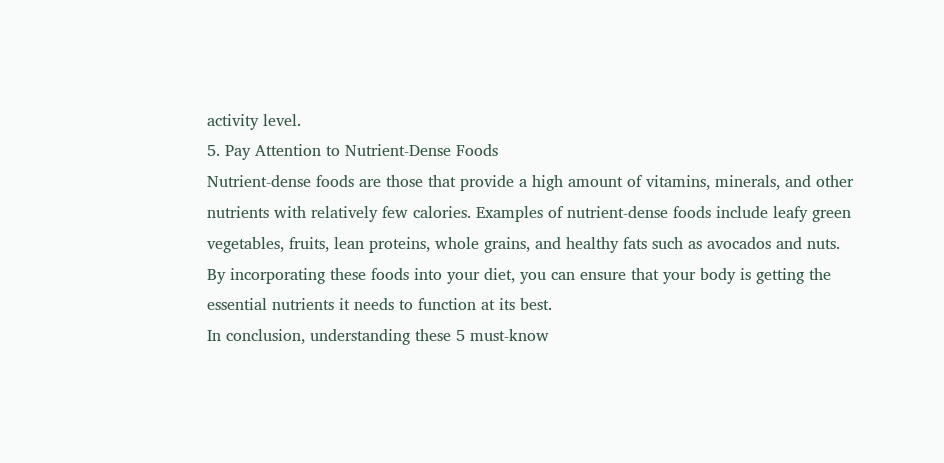activity level.
5. Pay Attention to Nutrient-Dense Foods
Nutrient-dense foods are those that provide a high amount of vitamins, minerals, and other nutrients with relatively few calories. Examples of nutrient-dense foods include leafy green vegetables, fruits, lean proteins, whole grains, and healthy fats such as avocados and nuts. By incorporating these foods into your diet, you can ensure that your body is getting the essential nutrients it needs to function at its best.
In conclusion, understanding these 5 must-know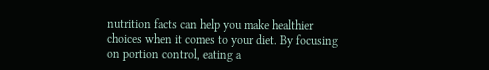nutrition facts can help you make healthier choices when it comes to your diet. By focusing on portion control, eating a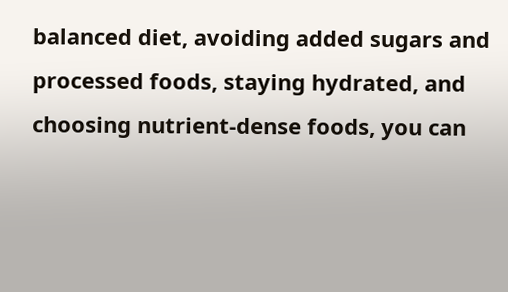balanced diet, avoiding added sugars and processed foods, staying hydrated, and choosing nutrient-dense foods, you can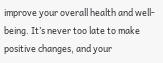improve your overall health and well-being. It’s never too late to make positive changes, and your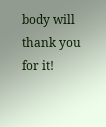body will thank you for it!